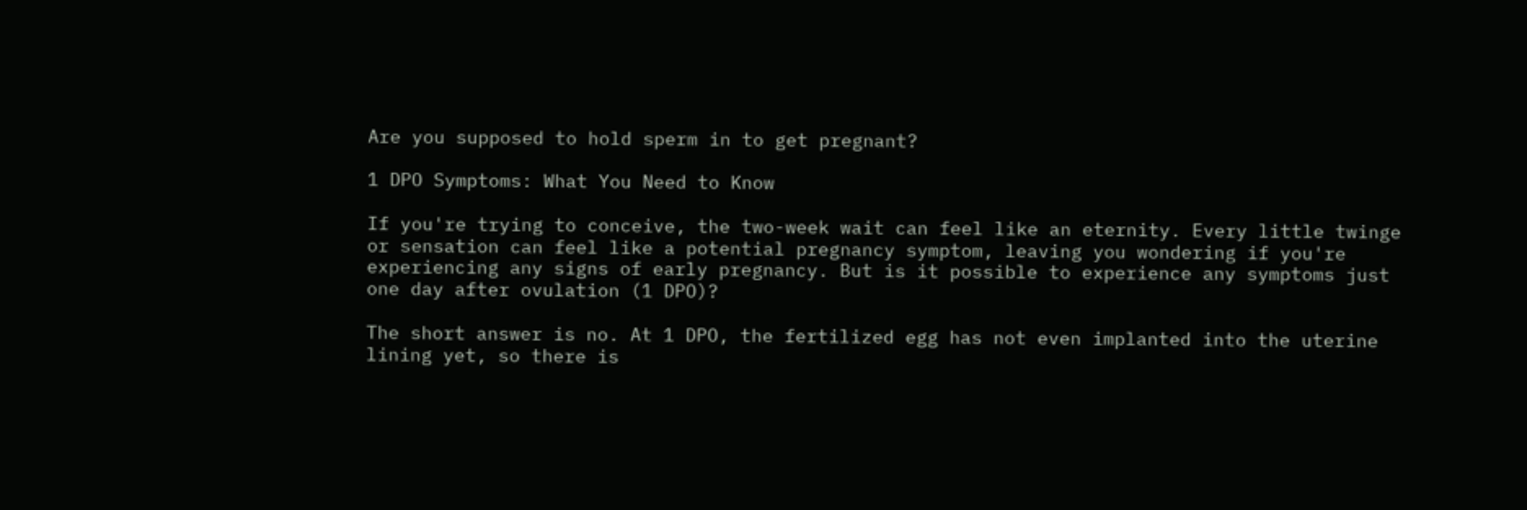Are you supposed to hold sperm in to get pregnant?

1 DPO Symptoms: What You Need to Know

If you're trying to conceive, the two-week wait can feel like an eternity. Every little twinge or sensation can feel like a potential pregnancy symptom, leaving you wondering if you're experiencing any signs of early pregnancy. But is it possible to experience any symptoms just one day after ovulation (1 DPO)?

The short answer is no. At 1 DPO, the fertilized egg has not even implanted into the uterine lining yet, so there is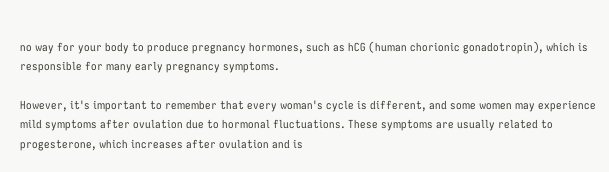no way for your body to produce pregnancy hormones, such as hCG (human chorionic gonadotropin), which is responsible for many early pregnancy symptoms.

However, it's important to remember that every woman's cycle is different, and some women may experience mild symptoms after ovulation due to hormonal fluctuations. These symptoms are usually related to progesterone, which increases after ovulation and is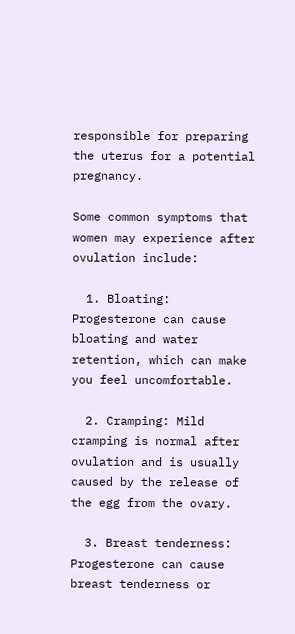responsible for preparing the uterus for a potential pregnancy.

Some common symptoms that women may experience after ovulation include:

  1. Bloating: Progesterone can cause bloating and water retention, which can make you feel uncomfortable.

  2. Cramping: Mild cramping is normal after ovulation and is usually caused by the release of the egg from the ovary.

  3. Breast tenderness: Progesterone can cause breast tenderness or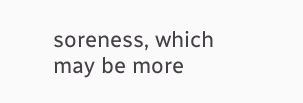soreness, which may be more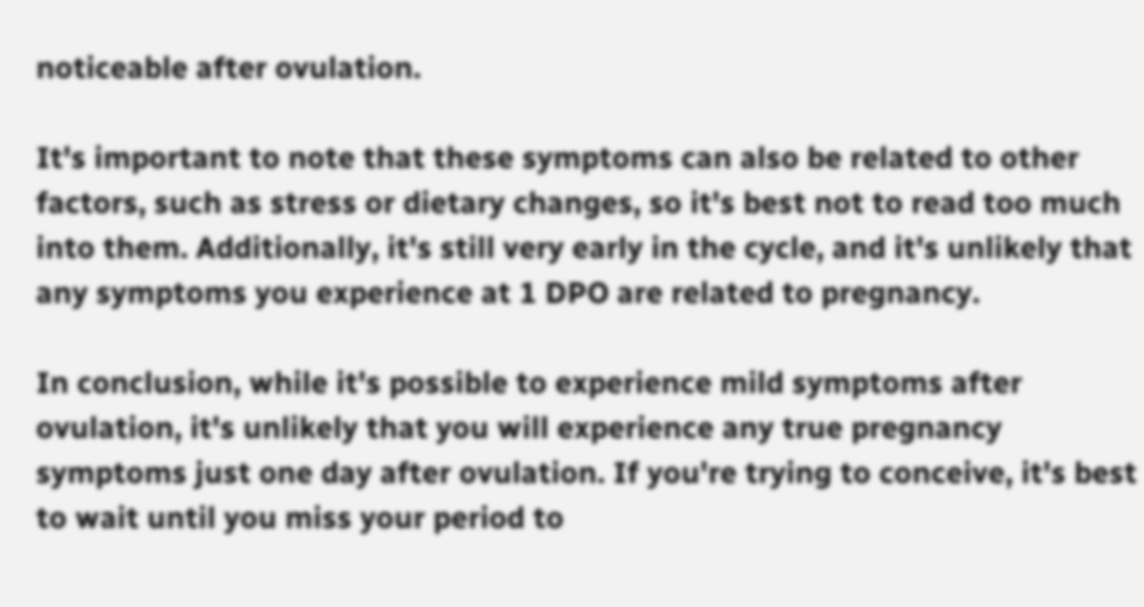noticeable after ovulation.

It's important to note that these symptoms can also be related to other factors, such as stress or dietary changes, so it's best not to read too much into them. Additionally, it's still very early in the cycle, and it's unlikely that any symptoms you experience at 1 DPO are related to pregnancy.

In conclusion, while it's possible to experience mild symptoms after ovulation, it's unlikely that you will experience any true pregnancy symptoms just one day after ovulation. If you're trying to conceive, it's best to wait until you miss your period to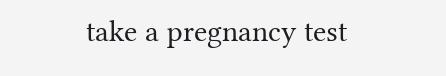take a pregnancy test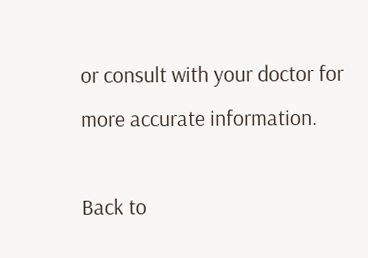or consult with your doctor for more accurate information.

Back to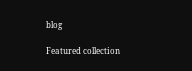blog

Featured collection